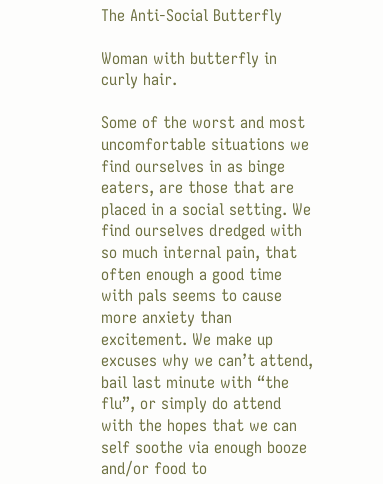The Anti-Social Butterfly

Woman with butterfly in curly hair.

Some of the worst and most uncomfortable situations we find ourselves in as binge eaters, are those that are placed in a social setting. We find ourselves dredged with so much internal pain, that often enough a good time with pals seems to cause more anxiety than excitement. We make up excuses why we can’t attend, bail last minute with “the flu”, or simply do attend with the hopes that we can self soothe via enough booze and/or food to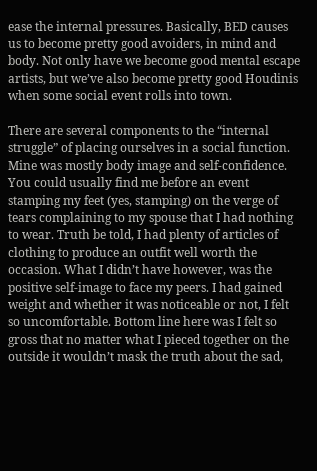ease the internal pressures. Basically, BED causes us to become pretty good avoiders, in mind and body. Not only have we become good mental escape artists, but we’ve also become pretty good Houdinis when some social event rolls into town.

There are several components to the “internal struggle” of placing ourselves in a social function. Mine was mostly body image and self-confidence. You could usually find me before an event stamping my feet (yes, stamping) on the verge of tears complaining to my spouse that I had nothing to wear. Truth be told, I had plenty of articles of clothing to produce an outfit well worth the occasion. What I didn’t have however, was the positive self-image to face my peers. I had gained weight and whether it was noticeable or not, I felt so uncomfortable. Bottom line here was I felt so gross that no matter what I pieced together on the outside it wouldn’t mask the truth about the sad,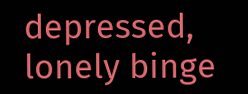depressed, lonely binge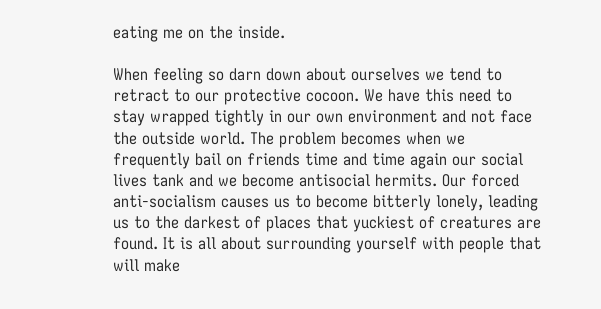eating me on the inside.

When feeling so darn down about ourselves we tend to retract to our protective cocoon. We have this need to stay wrapped tightly in our own environment and not face the outside world. The problem becomes when we frequently bail on friends time and time again our social lives tank and we become antisocial hermits. Our forced anti-socialism causes us to become bitterly lonely, leading us to the darkest of places that yuckiest of creatures are found. It is all about surrounding yourself with people that will make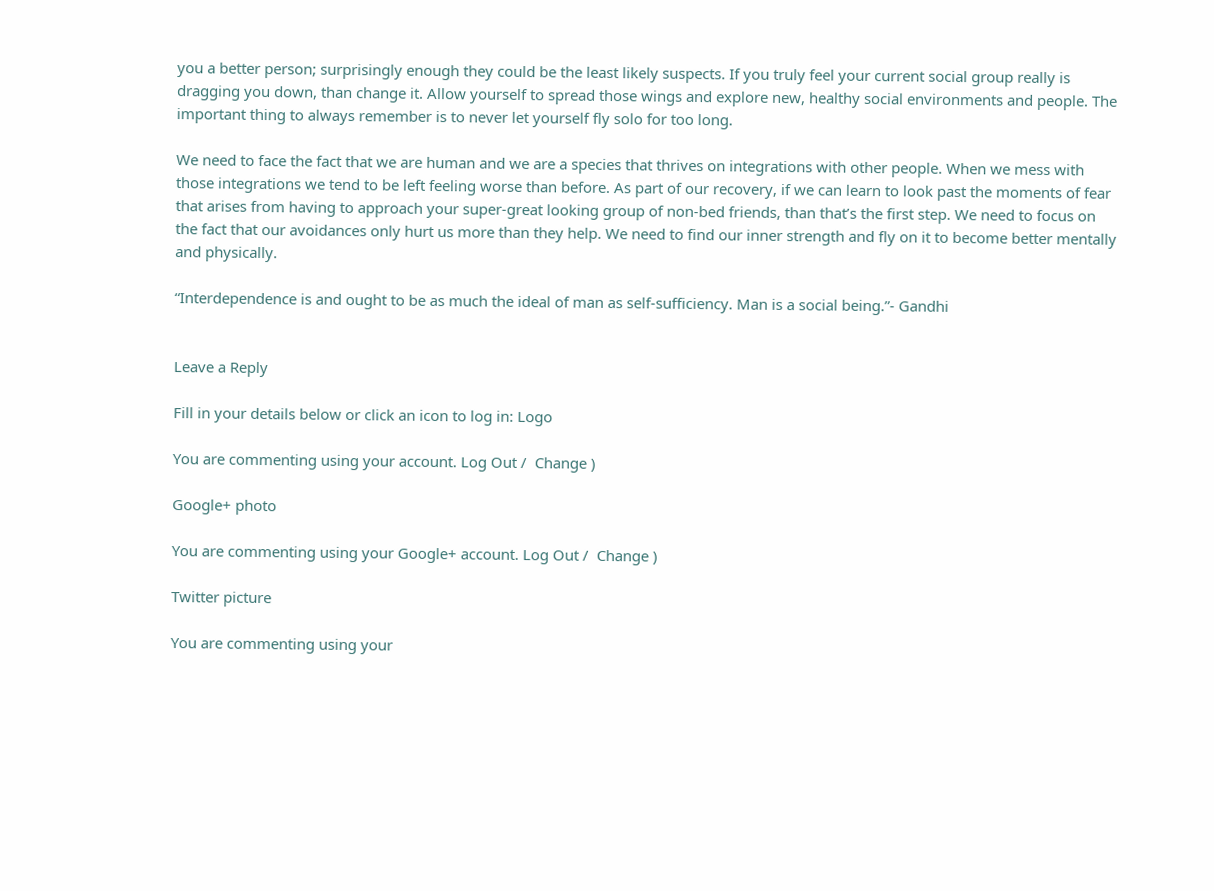you a better person; surprisingly enough they could be the least likely suspects. If you truly feel your current social group really is dragging you down, than change it. Allow yourself to spread those wings and explore new, healthy social environments and people. The important thing to always remember is to never let yourself fly solo for too long.

We need to face the fact that we are human and we are a species that thrives on integrations with other people. When we mess with those integrations we tend to be left feeling worse than before. As part of our recovery, if we can learn to look past the moments of fear that arises from having to approach your super-great looking group of non-bed friends, than that’s the first step. We need to focus on the fact that our avoidances only hurt us more than they help. We need to find our inner strength and fly on it to become better mentally and physically.

“Interdependence is and ought to be as much the ideal of man as self-sufficiency. Man is a social being.”- Gandhi


Leave a Reply

Fill in your details below or click an icon to log in: Logo

You are commenting using your account. Log Out /  Change )

Google+ photo

You are commenting using your Google+ account. Log Out /  Change )

Twitter picture

You are commenting using your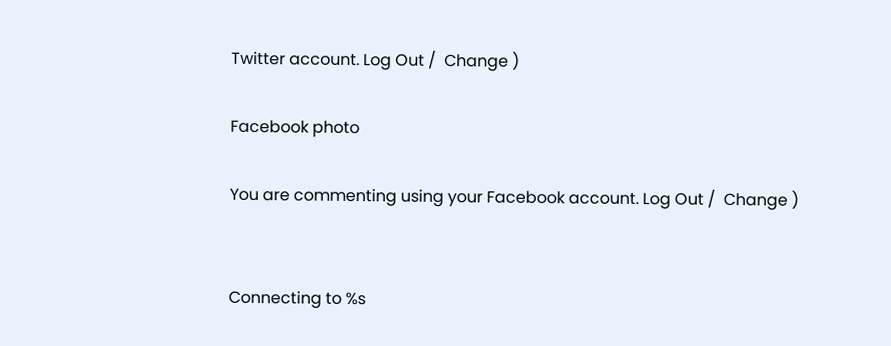Twitter account. Log Out /  Change )

Facebook photo

You are commenting using your Facebook account. Log Out /  Change )


Connecting to %s